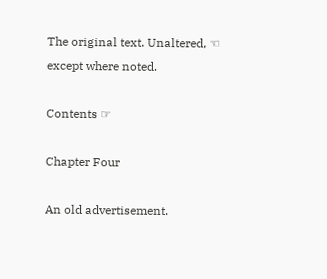The original text. Unaltered, ☜ except where noted.

Contents ☞

Chapter Four

An old advertisement.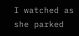I watched as she parked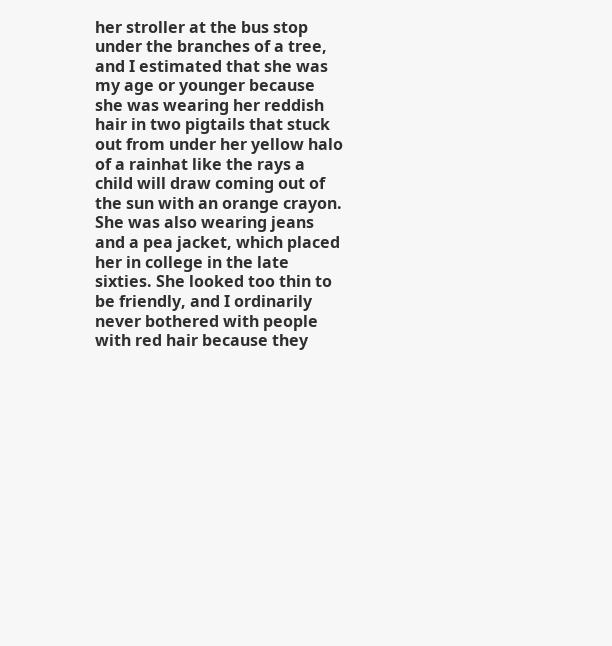her stroller at the bus stop under the branches of a tree, and I estimated that she was my age or younger because she was wearing her reddish hair in two pigtails that stuck out from under her yellow halo of a rainhat like the rays a child will draw coming out of the sun with an orange crayon. She was also wearing jeans and a pea jacket, which placed her in college in the late sixties. She looked too thin to be friendly, and I ordinarily never bothered with people with red hair because they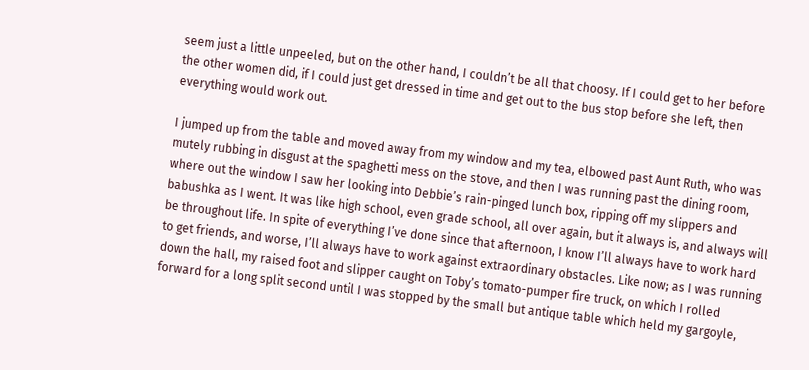seem just a little unpeeled, but on the other hand, I couldn’t be all that choosy. If I could get to her before the other women did, if I could just get dressed in time and get out to the bus stop before she left, then everything would work out.

I jumped up from the table and moved away from my window and my tea, elbowed past Aunt Ruth, who was mutely rubbing in disgust at the spaghetti mess on the stove, and then I was running past the dining room, where out the window I saw her looking into Debbie’s rain-pinged lunch box, ripping off my slippers and babushka as I went. It was like high school, even grade school, all over again, but it always is, and always will be throughout life. In spite of everything I’ve done since that afternoon, I know I’ll always have to work hard to get friends, and worse, I’ll always have to work against extraordinary obstacles. Like now; as I was running down the hall, my raised foot and slipper caught on Toby’s tomato-pumper fire truck, on which I rolled forward for a long split second until I was stopped by the small but antique table which held my gargoyle,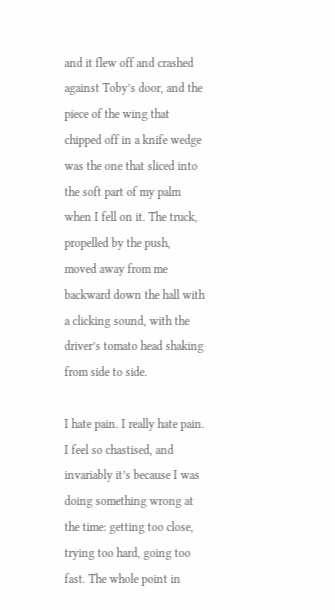and it flew off and crashed against Toby’s door, and the piece of the wing that chipped off in a knife wedge was the one that sliced into the soft part of my palm when I fell on it. The truck, propelled by the push, moved away from me backward down the hall with a clicking sound, with the driver’s tomato head shaking from side to side.

I hate pain. I really hate pain. I feel so chastised, and invariably it’s because I was doing something wrong at the time: getting too close, trying too hard, going too fast. The whole point in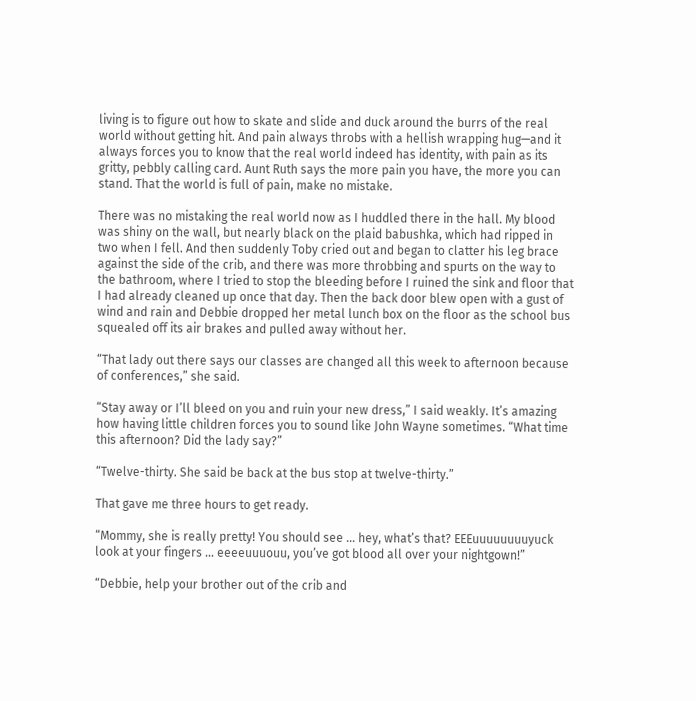living is to figure out how to skate and slide and duck around the burrs of the real world without getting hit. And pain always throbs with a hellish wrapping hug—and it always forces you to know that the real world indeed has identity, with pain as its gritty, pebbly calling card. Aunt Ruth says the more pain you have, the more you can stand. That the world is full of pain, make no mistake.

There was no mistaking the real world now as I huddled there in the hall. My blood was shiny on the wall, but nearly black on the plaid babushka, which had ripped in two when I fell. And then suddenly Toby cried out and began to clatter his leg brace against the side of the crib, and there was more throbbing and spurts on the way to the bathroom, where I tried to stop the bleeding before I ruined the sink and floor that I had already cleaned up once that day. Then the back door blew open with a gust of wind and rain and Debbie dropped her metal lunch box on the floor as the school bus squealed off its air brakes and pulled away without her.

“That lady out there says our classes are changed all this week to afternoon because of conferences,” she said.

“Stay away or I’ll bleed on you and ruin your new dress,” I said weakly. It’s amazing how having little children forces you to sound like John Wayne sometimes. “What time this afternoon? Did the lady say?”

“Twelve-thirty. She said be back at the bus stop at twelve-thirty.”

That gave me three hours to get ready.

“Mommy, she is really pretty! You should see … hey, what’s that? EEEuuuuuuuuyuck look at your fingers … eeeeuuuouu, you’ve got blood all over your nightgown!”

“Debbie, help your brother out of the crib and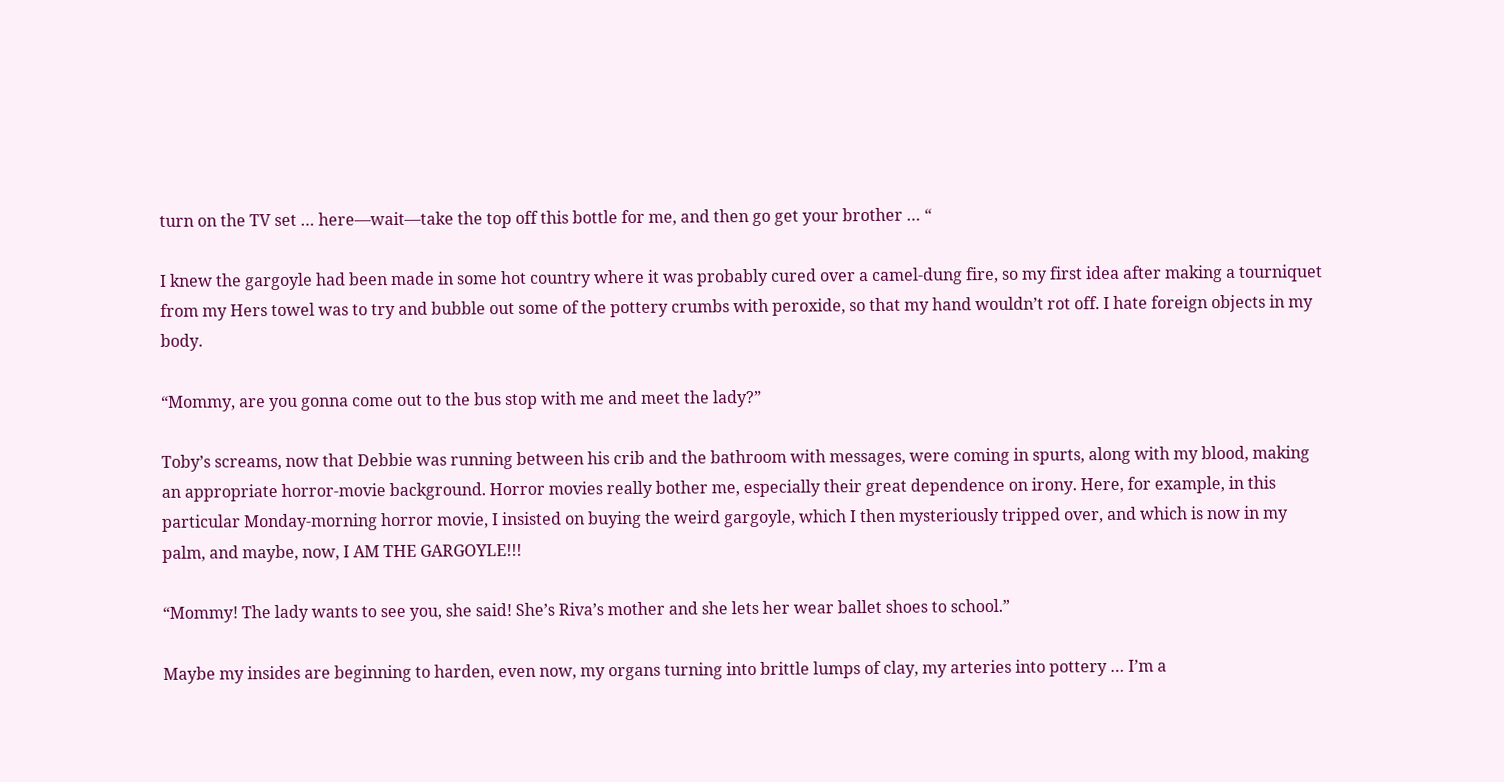turn on the TV set … here—wait—take the top off this bottle for me, and then go get your brother … “

I knew the gargoyle had been made in some hot country where it was probably cured over a camel-dung fire, so my first idea after making a tourniquet from my Hers towel was to try and bubble out some of the pottery crumbs with peroxide, so that my hand wouldn’t rot off. I hate foreign objects in my body.

“Mommy, are you gonna come out to the bus stop with me and meet the lady?”

Toby’s screams, now that Debbie was running between his crib and the bathroom with messages, were coming in spurts, along with my blood, making an appropriate horror-movie background. Horror movies really bother me, especially their great dependence on irony. Here, for example, in this particular Monday-morning horror movie, I insisted on buying the weird gargoyle, which I then mysteriously tripped over, and which is now in my palm, and maybe, now, I AM THE GARGOYLE!!!

“Mommy! The lady wants to see you, she said! She’s Riva’s mother and she lets her wear ballet shoes to school.”

Maybe my insides are beginning to harden, even now, my organs turning into brittle lumps of clay, my arteries into pottery … I’m a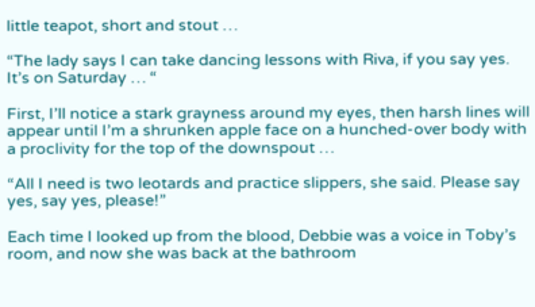little teapot, short and stout …

“The lady says I can take dancing lessons with Riva, if you say yes. It’s on Saturday … “

First, I’ll notice a stark grayness around my eyes, then harsh lines will appear until I’m a shrunken apple face on a hunched-over body with a proclivity for the top of the downspout …

“All I need is two leotards and practice slippers, she said. Please say yes, say yes, please!”

Each time I looked up from the blood, Debbie was a voice in Toby’s room, and now she was back at the bathroom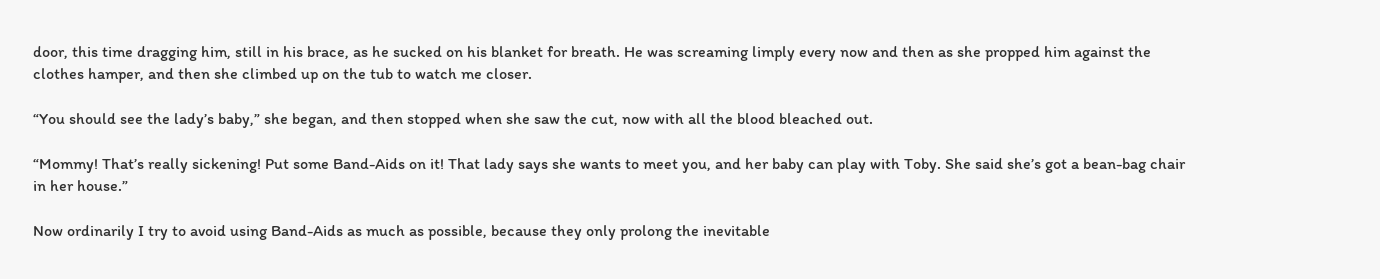door, this time dragging him, still in his brace, as he sucked on his blanket for breath. He was screaming limply every now and then as she propped him against the clothes hamper, and then she climbed up on the tub to watch me closer.

“You should see the lady’s baby,” she began, and then stopped when she saw the cut, now with all the blood bleached out.

“Mommy! That’s really sickening! Put some Band-Aids on it! That lady says she wants to meet you, and her baby can play with Toby. She said she’s got a bean-bag chair in her house.”

Now ordinarily I try to avoid using Band-Aids as much as possible, because they only prolong the inevitable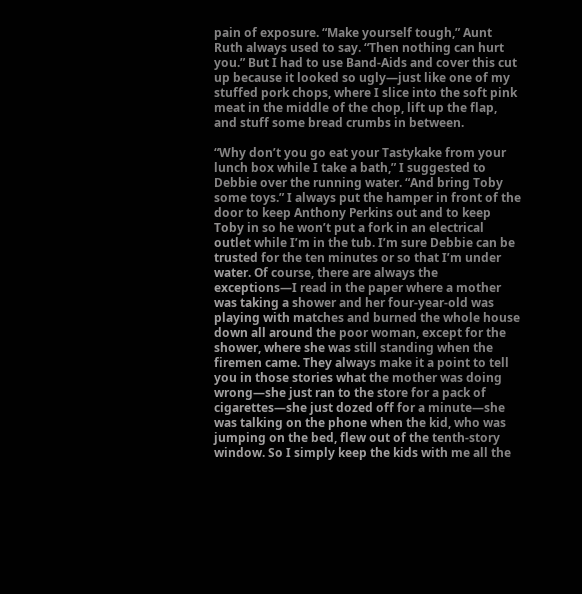pain of exposure. “Make yourself tough,” Aunt Ruth always used to say. “Then nothing can hurt you.” But I had to use Band-Aids and cover this cut up because it looked so ugly—just like one of my stuffed pork chops, where I slice into the soft pink meat in the middle of the chop, lift up the flap, and stuff some bread crumbs in between.

“Why don’t you go eat your Tastykake from your lunch box while I take a bath,” I suggested to Debbie over the running water. “And bring Toby some toys.” I always put the hamper in front of the door to keep Anthony Perkins out and to keep Toby in so he won’t put a fork in an electrical outlet while I’m in the tub. I’m sure Debbie can be trusted for the ten minutes or so that I’m under water. Of course, there are always the exceptions—I read in the paper where a mother was taking a shower and her four-year-old was playing with matches and burned the whole house down all around the poor woman, except for the shower, where she was still standing when the firemen came. They always make it a point to tell you in those stories what the mother was doing wrong—she just ran to the store for a pack of cigarettes—she just dozed off for a minute—she was talking on the phone when the kid, who was jumping on the bed, flew out of the tenth-story window. So I simply keep the kids with me all the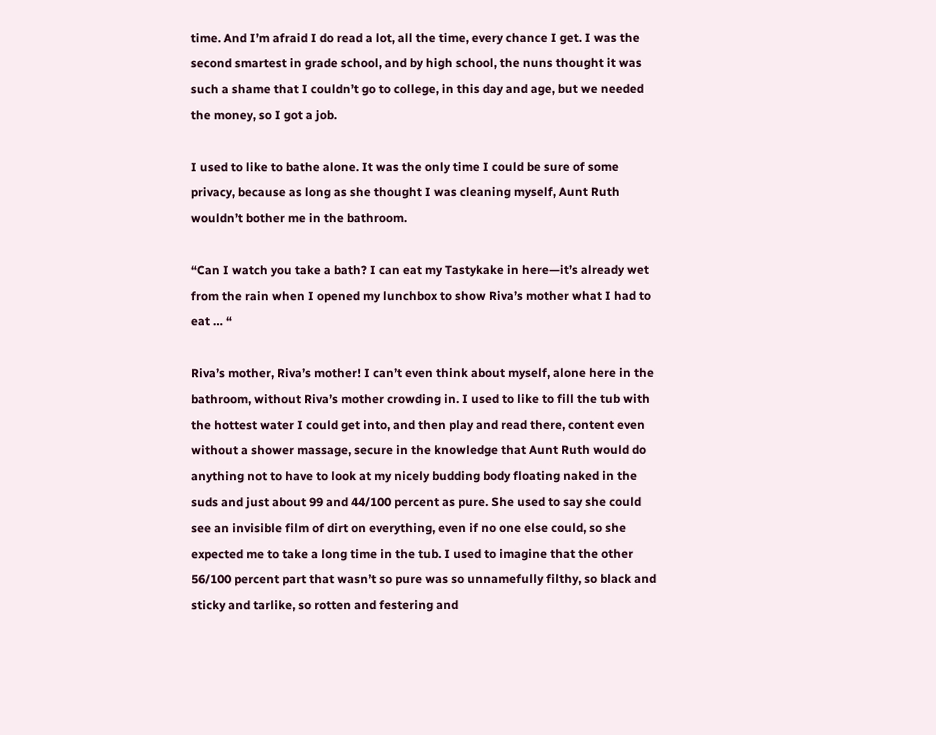time. And I’m afraid I do read a lot, all the time, every chance I get. I was the second smartest in grade school, and by high school, the nuns thought it was such a shame that I couldn’t go to college, in this day and age, but we needed the money, so I got a job.

I used to like to bathe alone. It was the only time I could be sure of some privacy, because as long as she thought I was cleaning myself, Aunt Ruth wouldn’t bother me in the bathroom.

“Can I watch you take a bath? I can eat my Tastykake in here—it’s already wet from the rain when I opened my lunchbox to show Riva’s mother what I had to eat … “

Riva’s mother, Riva’s mother! I can’t even think about myself, alone here in the bathroom, without Riva’s mother crowding in. I used to like to fill the tub with the hottest water I could get into, and then play and read there, content even without a shower massage, secure in the knowledge that Aunt Ruth would do anything not to have to look at my nicely budding body floating naked in the suds and just about 99 and 44/100 percent as pure. She used to say she could see an invisible film of dirt on everything, even if no one else could, so she expected me to take a long time in the tub. I used to imagine that the other 56/100 percent part that wasn’t so pure was so unnamefully filthy, so black and sticky and tarlike, so rotten and festering and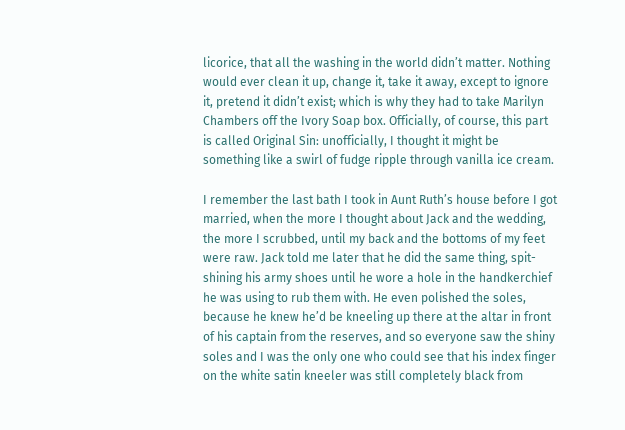licorice, that all the washing in the world didn’t matter. Nothing would ever clean it up, change it, take it away, except to ignore it, pretend it didn’t exist; which is why they had to take Marilyn Chambers off the Ivory Soap box. Officially, of course, this part is called Original Sin: unofficially, I thought it might be something like a swirl of fudge ripple through vanilla ice cream.

I remember the last bath I took in Aunt Ruth’s house before I got married, when the more I thought about Jack and the wedding, the more I scrubbed, until my back and the bottoms of my feet were raw. Jack told me later that he did the same thing, spit-shining his army shoes until he wore a hole in the handkerchief he was using to rub them with. He even polished the soles, because he knew he’d be kneeling up there at the altar in front of his captain from the reserves, and so everyone saw the shiny soles and I was the only one who could see that his index finger on the white satin kneeler was still completely black from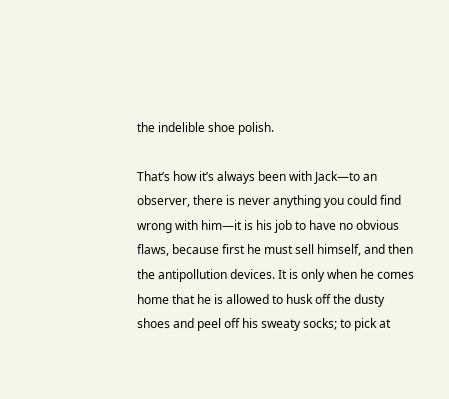the indelible shoe polish.

That’s how it’s always been with Jack—to an observer, there is never anything you could find wrong with him—it is his job to have no obvious flaws, because first he must sell himself, and then the antipollution devices. It is only when he comes home that he is allowed to husk off the dusty shoes and peel off his sweaty socks; to pick at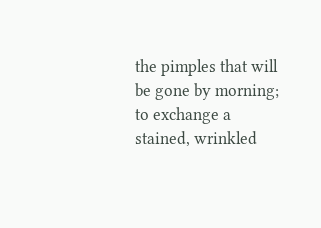the pimples that will be gone by morning; to exchange a stained, wrinkled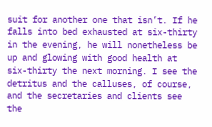suit for another one that isn’t. If he falls into bed exhausted at six-thirty in the evening, he will nonetheless be up and glowing with good health at six-thirty the next morning. I see the detritus and the calluses, of course, and the secretaries and clients see the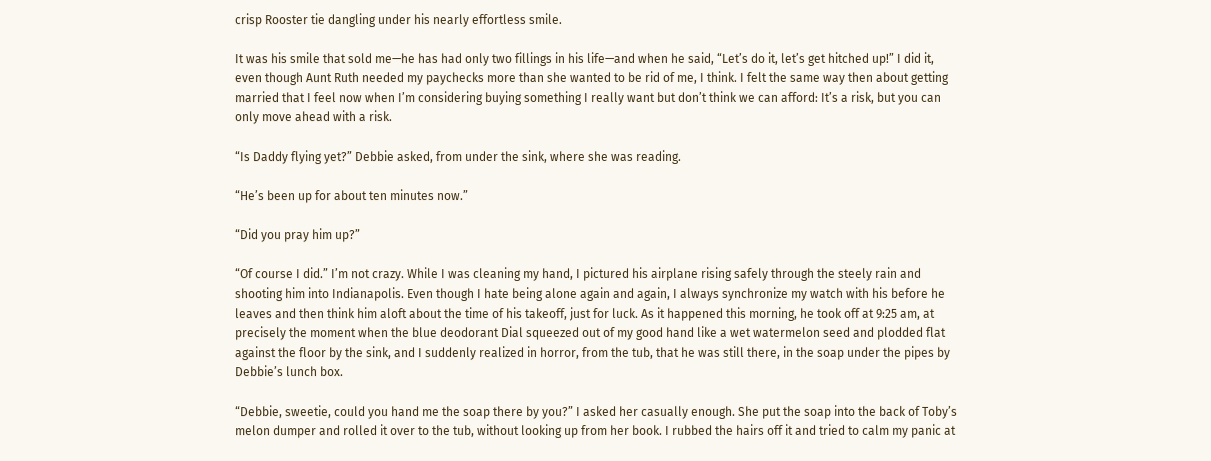crisp Rooster tie dangling under his nearly effortless smile.

It was his smile that sold me—he has had only two fillings in his life—and when he said, “Let’s do it, let’s get hitched up!” I did it, even though Aunt Ruth needed my paychecks more than she wanted to be rid of me, I think. I felt the same way then about getting married that I feel now when I’m considering buying something I really want but don’t think we can afford: It’s a risk, but you can only move ahead with a risk.

“Is Daddy flying yet?” Debbie asked, from under the sink, where she was reading.

“He’s been up for about ten minutes now.”

“Did you pray him up?”

“Of course I did.” I’m not crazy. While I was cleaning my hand, I pictured his airplane rising safely through the steely rain and shooting him into Indianapolis. Even though I hate being alone again and again, I always synchronize my watch with his before he leaves and then think him aloft about the time of his takeoff, just for luck. As it happened this morning, he took off at 9:25 am, at precisely the moment when the blue deodorant Dial squeezed out of my good hand like a wet watermelon seed and plodded flat against the floor by the sink, and I suddenly realized in horror, from the tub, that he was still there, in the soap under the pipes by Debbie’s lunch box.

“Debbie, sweetie, could you hand me the soap there by you?” I asked her casually enough. She put the soap into the back of Toby’s melon dumper and rolled it over to the tub, without looking up from her book. I rubbed the hairs off it and tried to calm my panic at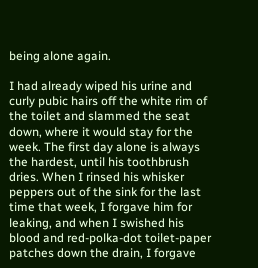being alone again.

I had already wiped his urine and curly pubic hairs off the white rim of the toilet and slammed the seat down, where it would stay for the week. The first day alone is always the hardest, until his toothbrush dries. When I rinsed his whisker peppers out of the sink for the last time that week, I forgave him for leaking, and when I swished his blood and red-polka-dot toilet-paper patches down the drain, I forgave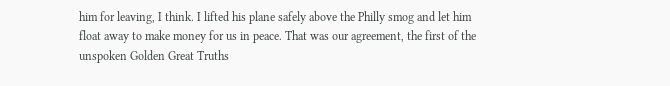him for leaving, I think. I lifted his plane safely above the Philly smog and let him float away to make money for us in peace. That was our agreement, the first of the unspoken Golden Great Truths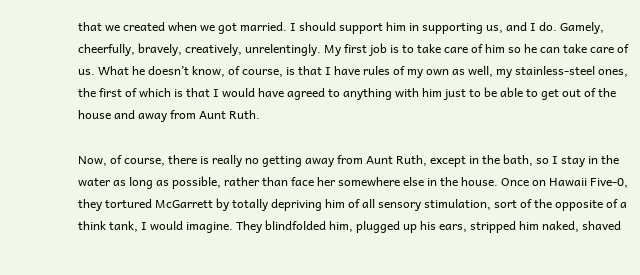that we created when we got married. I should support him in supporting us, and I do. Gamely, cheerfully, bravely, creatively, unrelentingly. My first job is to take care of him so he can take care of us. What he doesn’t know, of course, is that I have rules of my own as well, my stainless-steel ones, the first of which is that I would have agreed to anything with him just to be able to get out of the house and away from Aunt Ruth.

Now, of course, there is really no getting away from Aunt Ruth, except in the bath, so I stay in the water as long as possible, rather than face her somewhere else in the house. Once on Hawaii Five-0, they tortured McGarrett by totally depriving him of all sensory stimulation, sort of the opposite of a think tank, I would imagine. They blindfolded him, plugged up his ears, stripped him naked, shaved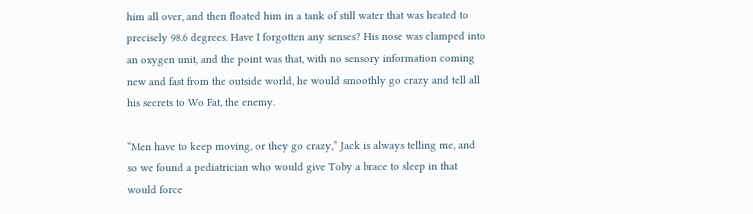him all over, and then floated him in a tank of still water that was heated to precisely 98.6 degrees. Have I forgotten any senses? His nose was clamped into an oxygen unit, and the point was that, with no sensory information coming new and fast from the outside world, he would smoothly go crazy and tell all his secrets to Wo Fat, the enemy.

“Men have to keep moving, or they go crazy,” Jack is always telling me, and so we found a pediatrician who would give Toby a brace to sleep in that would force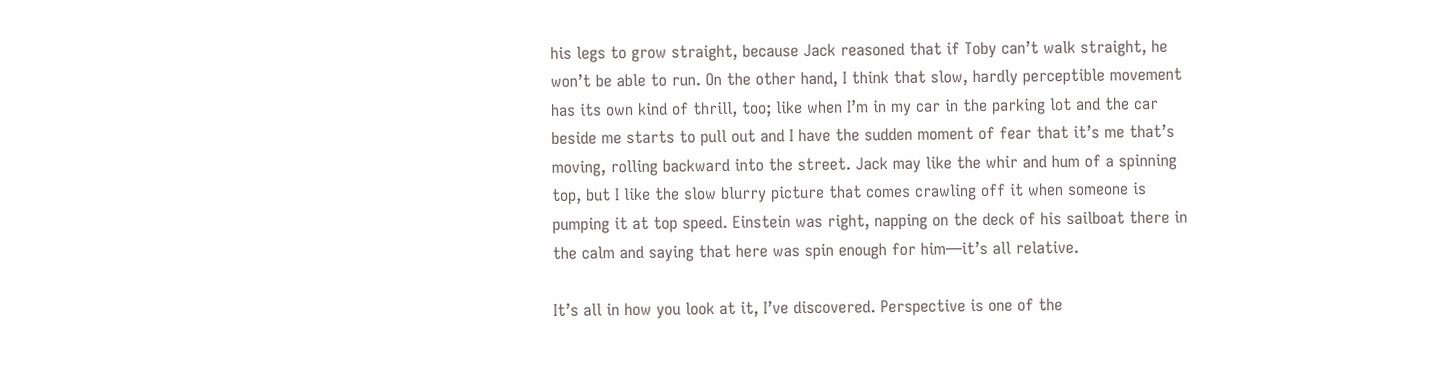his legs to grow straight, because Jack reasoned that if Toby can’t walk straight, he won’t be able to run. On the other hand, I think that slow, hardly perceptible movement has its own kind of thrill, too; like when I’m in my car in the parking lot and the car beside me starts to pull out and I have the sudden moment of fear that it’s me that’s moving, rolling backward into the street. Jack may like the whir and hum of a spinning top, but I like the slow blurry picture that comes crawling off it when someone is pumping it at top speed. Einstein was right, napping on the deck of his sailboat there in the calm and saying that here was spin enough for him—it’s all relative.

It’s all in how you look at it, I’ve discovered. Perspective is one of the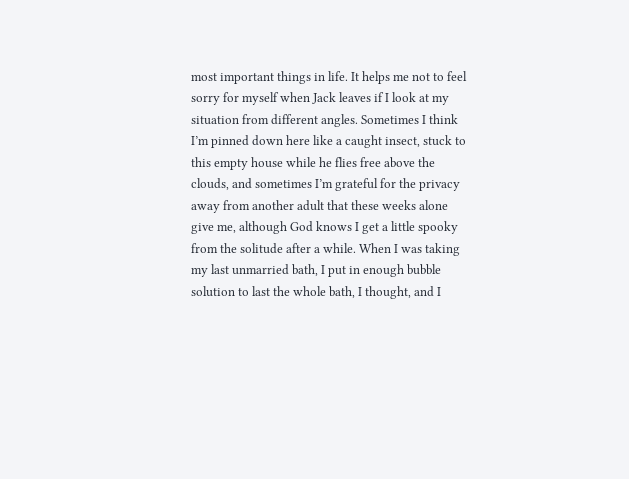most important things in life. It helps me not to feel sorry for myself when Jack leaves if I look at my situation from different angles. Sometimes I think I’m pinned down here like a caught insect, stuck to this empty house while he flies free above the clouds, and sometimes I’m grateful for the privacy away from another adult that these weeks alone give me, although God knows I get a little spooky from the solitude after a while. When I was taking my last unmarried bath, I put in enough bubble solution to last the whole bath, I thought, and I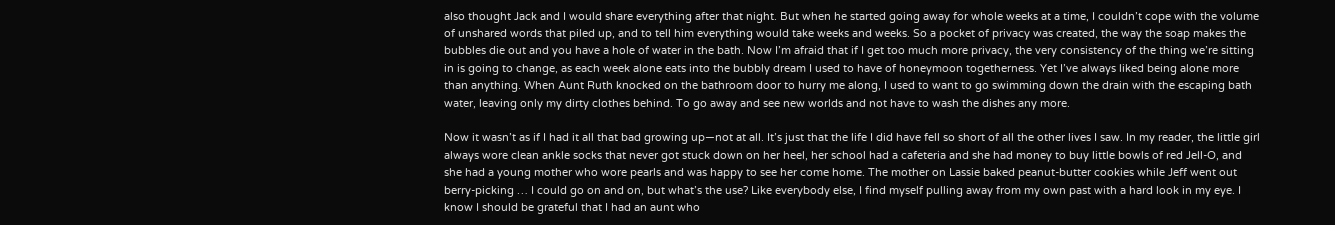also thought Jack and I would share everything after that night. But when he started going away for whole weeks at a time, I couldn’t cope with the volume of unshared words that piled up, and to tell him everything would take weeks and weeks. So a pocket of privacy was created, the way the soap makes the bubbles die out and you have a hole of water in the bath. Now I’m afraid that if I get too much more privacy, the very consistency of the thing we’re sitting in is going to change, as each week alone eats into the bubbly dream I used to have of honeymoon togetherness. Yet I’ve always liked being alone more than anything. When Aunt Ruth knocked on the bathroom door to hurry me along, I used to want to go swimming down the drain with the escaping bath water, leaving only my dirty clothes behind. To go away and see new worlds and not have to wash the dishes any more.

Now it wasn’t as if I had it all that bad growing up—not at all. It’s just that the life I did have fell so short of all the other lives I saw. In my reader, the little girl always wore clean ankle socks that never got stuck down on her heel, her school had a cafeteria and she had money to buy little bowls of red Jell-O, and she had a young mother who wore pearls and was happy to see her come home. The mother on Lassie baked peanut-butter cookies while Jeff went out berry-picking … I could go on and on, but what’s the use? Like everybody else, I find myself pulling away from my own past with a hard look in my eye. I know I should be grateful that I had an aunt who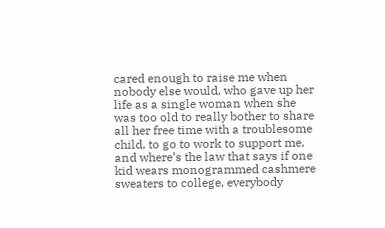cared enough to raise me when nobody else would, who gave up her life as a single woman when she was too old to really bother to share all her free time with a troublesome child, to go to work to support me, and where’s the law that says if one kid wears monogrammed cashmere sweaters to college, everybody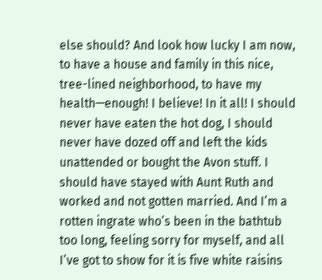else should? And look how lucky I am now, to have a house and family in this nice, tree-lined neighborhood, to have my health—enough! I believe! In it all! I should never have eaten the hot dog, I should never have dozed off and left the kids unattended or bought the Avon stuff. I should have stayed with Aunt Ruth and worked and not gotten married. And I’m a rotten ingrate who’s been in the bathtub too long, feeling sorry for myself, and all I’ve got to show for it is five white raisins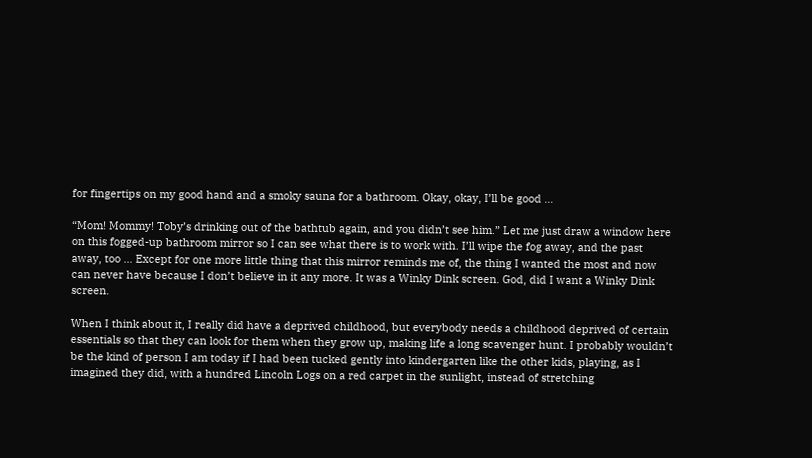for fingertips on my good hand and a smoky sauna for a bathroom. Okay, okay, I’ll be good …

“Mom! Mommy! Toby’s drinking out of the bathtub again, and you didn’t see him.” Let me just draw a window here on this fogged-up bathroom mirror so I can see what there is to work with. I’ll wipe the fog away, and the past away, too … Except for one more little thing that this mirror reminds me of, the thing I wanted the most and now can never have because I don’t believe in it any more. It was a Winky Dink screen. God, did I want a Winky Dink screen.

When I think about it, I really did have a deprived childhood, but everybody needs a childhood deprived of certain essentials so that they can look for them when they grow up, making life a long scavenger hunt. I probably wouldn’t be the kind of person I am today if I had been tucked gently into kindergarten like the other kids, playing, as I imagined they did, with a hundred Lincoln Logs on a red carpet in the sunlight, instead of stretching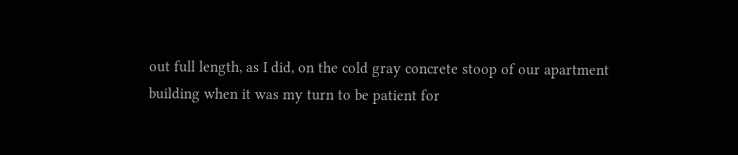out full length, as I did, on the cold gray concrete stoop of our apartment building when it was my turn to be patient for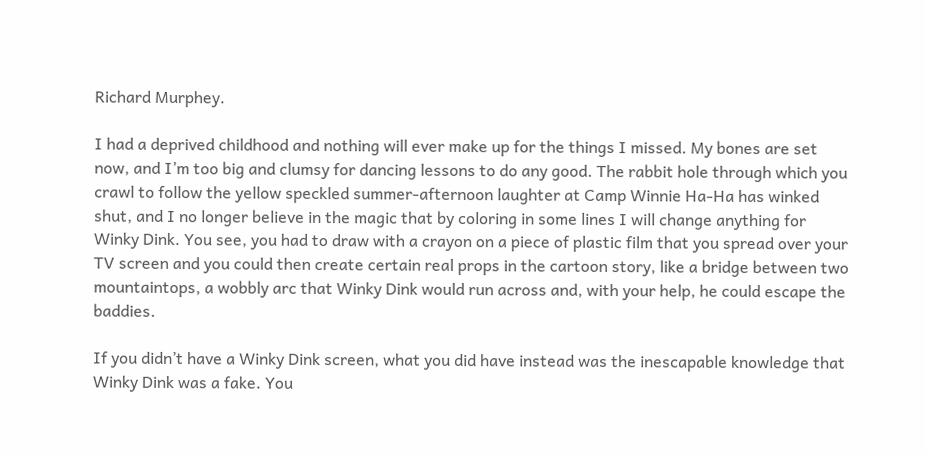Richard Murphey.

I had a deprived childhood and nothing will ever make up for the things I missed. My bones are set now, and I’m too big and clumsy for dancing lessons to do any good. The rabbit hole through which you crawl to follow the yellow speckled summer-afternoon laughter at Camp Winnie Ha-Ha has winked shut, and I no longer believe in the magic that by coloring in some lines I will change anything for Winky Dink. You see, you had to draw with a crayon on a piece of plastic film that you spread over your TV screen and you could then create certain real props in the cartoon story, like a bridge between two mountaintops, a wobbly arc that Winky Dink would run across and, with your help, he could escape the baddies.

If you didn’t have a Winky Dink screen, what you did have instead was the inescapable knowledge that Winky Dink was a fake. You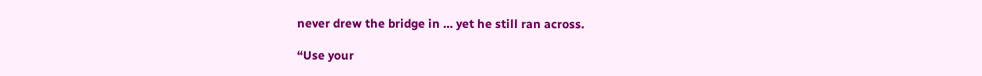never drew the bridge in … yet he still ran across.

“Use your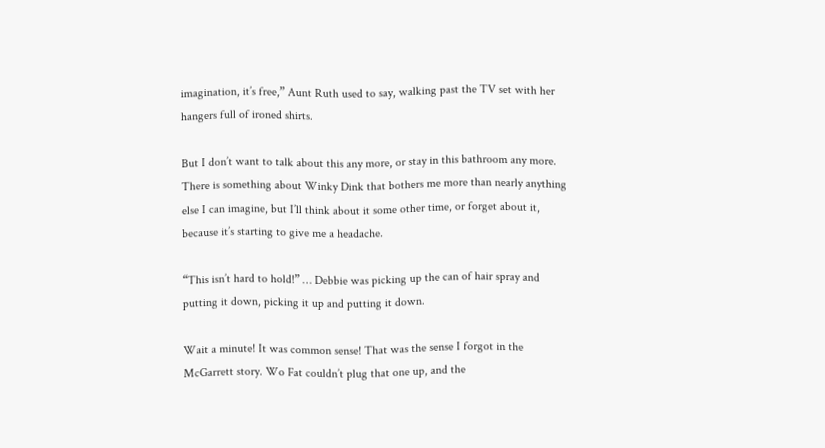imagination, it’s free,” Aunt Ruth used to say, walking past the TV set with her hangers full of ironed shirts.

But I don’t want to talk about this any more, or stay in this bathroom any more. There is something about Winky Dink that bothers me more than nearly anything else I can imagine, but I’ll think about it some other time, or forget about it, because it’s starting to give me a headache.

“This isn’t hard to hold!” … Debbie was picking up the can of hair spray and putting it down, picking it up and putting it down.

Wait a minute! It was common sense! That was the sense I forgot in the McGarrett story. Wo Fat couldn’t plug that one up, and the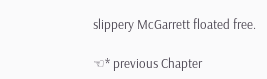slippery McGarrett floated free.

☜* previous Chapter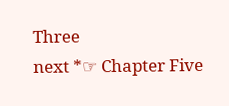Three
next *☞ Chapter Five